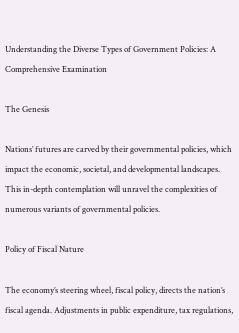Understanding the Diverse Types of Government Policies: A Comprehensive Examination

The Genesis

Nations’ futures are carved by their governmental policies, which impact the economic, societal, and developmental landscapes. This in-depth contemplation will unravel the complexities of numerous variants of governmental policies.

Policy of Fiscal Nature

The economy’s steering wheel, fiscal policy, directs the nation’s fiscal agenda. Adjustments in public expenditure, tax regulations,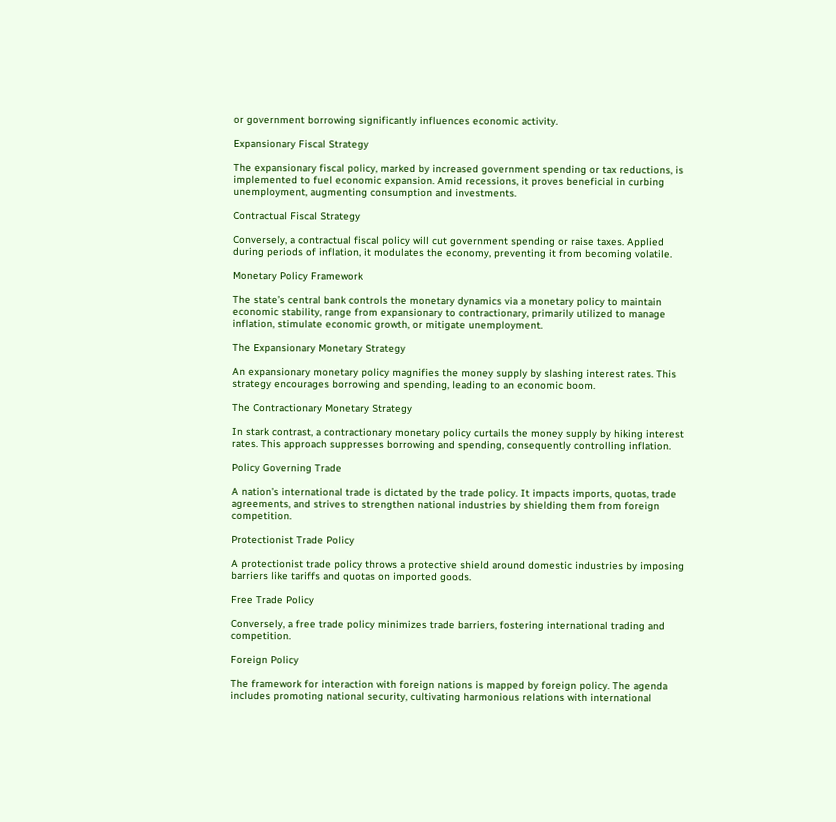or government borrowing significantly influences economic activity.

Expansionary Fiscal Strategy

The expansionary fiscal policy, marked by increased government spending or tax reductions, is implemented to fuel economic expansion. Amid recessions, it proves beneficial in curbing unemployment, augmenting consumption and investments.

Contractual Fiscal Strategy

Conversely, a contractual fiscal policy will cut government spending or raise taxes. Applied during periods of inflation, it modulates the economy, preventing it from becoming volatile.

Monetary Policy Framework

The state’s central bank controls the monetary dynamics via a monetary policy to maintain economic stability, range from expansionary to contractionary, primarily utilized to manage inflation, stimulate economic growth, or mitigate unemployment.

The Expansionary Monetary Strategy

An expansionary monetary policy magnifies the money supply by slashing interest rates. This strategy encourages borrowing and spending, leading to an economic boom.

The Contractionary Monetary Strategy

In stark contrast, a contractionary monetary policy curtails the money supply by hiking interest rates. This approach suppresses borrowing and spending, consequently controlling inflation.

Policy Governing Trade

A nation’s international trade is dictated by the trade policy. It impacts imports, quotas, trade agreements, and strives to strengthen national industries by shielding them from foreign competition.

Protectionist Trade Policy

A protectionist trade policy throws a protective shield around domestic industries by imposing barriers like tariffs and quotas on imported goods.

Free Trade Policy

Conversely, a free trade policy minimizes trade barriers, fostering international trading and competition.

Foreign Policy

The framework for interaction with foreign nations is mapped by foreign policy. The agenda includes promoting national security, cultivating harmonious relations with international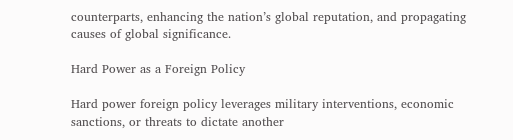counterparts, enhancing the nation’s global reputation, and propagating causes of global significance.

Hard Power as a Foreign Policy

Hard power foreign policy leverages military interventions, economic sanctions, or threats to dictate another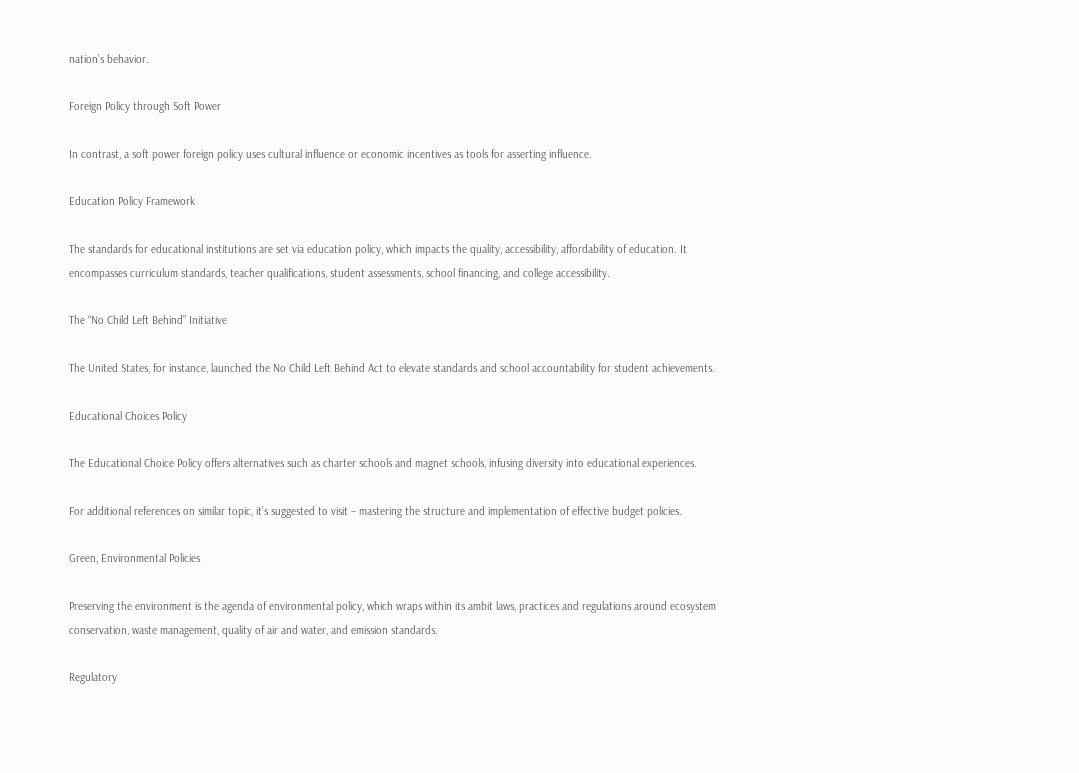nation’s behavior.

Foreign Policy through Soft Power

In contrast, a soft power foreign policy uses cultural influence or economic incentives as tools for asserting influence.

Education Policy Framework

The standards for educational institutions are set via education policy, which impacts the quality, accessibility, affordability of education. It encompasses curriculum standards, teacher qualifications, student assessments, school financing, and college accessibility.

The “No Child Left Behind” Initiative

The United States, for instance, launched the No Child Left Behind Act to elevate standards and school accountability for student achievements.

Educational Choices Policy

The Educational Choice Policy offers alternatives such as charter schools and magnet schools, infusing diversity into educational experiences.

For additional references on similar topic, it’s suggested to visit – mastering the structure and implementation of effective budget policies.

Green, Environmental Policies

Preserving the environment is the agenda of environmental policy, which wraps within its ambit laws, practices and regulations around ecosystem conservation, waste management, quality of air and water, and emission standards.

Regulatory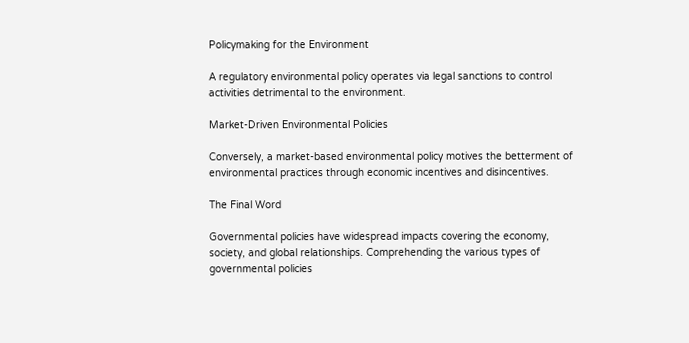Policymaking for the Environment

A regulatory environmental policy operates via legal sanctions to control activities detrimental to the environment.

Market-Driven Environmental Policies

Conversely, a market-based environmental policy motives the betterment of environmental practices through economic incentives and disincentives.

The Final Word

Governmental policies have widespread impacts covering the economy, society, and global relationships. Comprehending the various types of governmental policies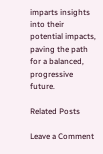imparts insights into their potential impacts, paving the path for a balanced, progressive future.

Related Posts

Leave a Comment